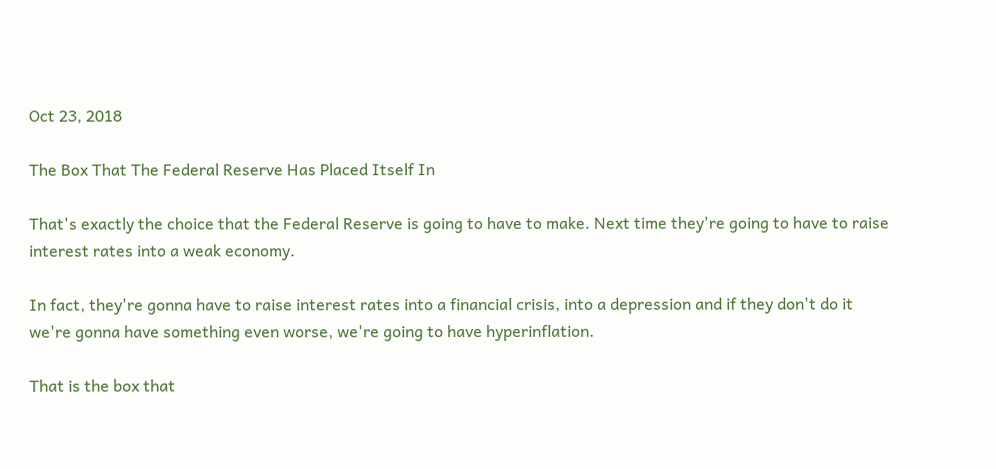Oct 23, 2018

The Box That The Federal Reserve Has Placed Itself In

That's exactly the choice that the Federal Reserve is going to have to make. Next time they're going to have to raise interest rates into a weak economy.

In fact, they're gonna have to raise interest rates into a financial crisis, into a depression and if they don't do it we're gonna have something even worse, we're going to have hyperinflation.

That is the box that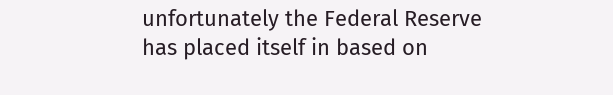unfortunately the Federal Reserve has placed itself in based on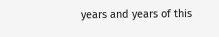years and years of this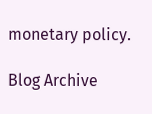monetary policy.

Blog Archive